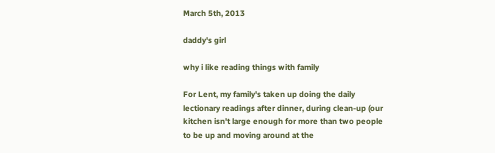March 5th, 2013

daddy's girl

why i like reading things with family

For Lent, my family's taken up doing the daily lectionary readings after dinner, during clean-up (our kitchen isn't large enough for more than two people to be up and moving around at the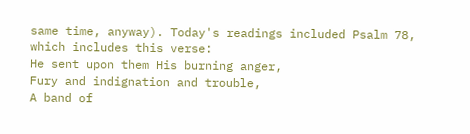same time, anyway). Today's readings included Psalm 78, which includes this verse:
He sent upon them His burning anger,
Fury and indignation and trouble,
A band of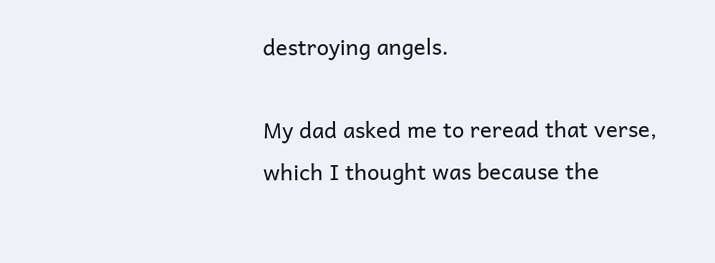destroying angels.

My dad asked me to reread that verse, which I thought was because the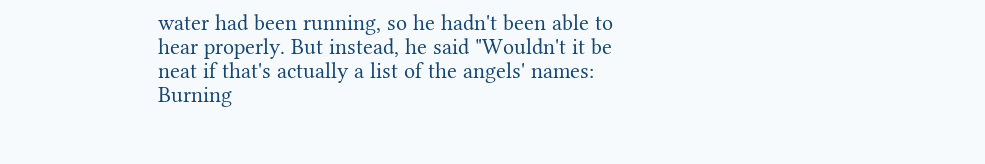water had been running, so he hadn't been able to hear properly. But instead, he said "Wouldn't it be neat if that's actually a list of the angels' names: Burning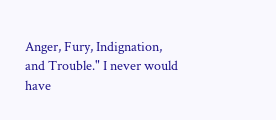Anger, Fury, Indignation, and Trouble." I never would have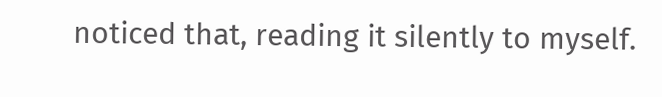noticed that, reading it silently to myself.